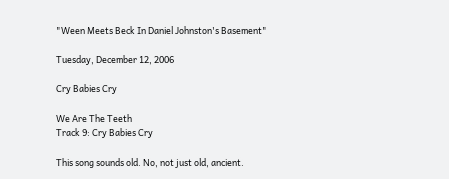"Ween Meets Beck In Daniel Johnston's Basement"

Tuesday, December 12, 2006

Cry Babies Cry

We Are The Teeth
Track 9: Cry Babies Cry

This song sounds old. No, not just old, ancient.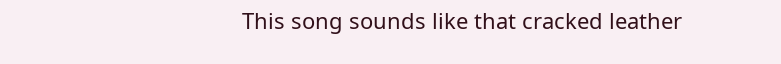This song sounds like that cracked leather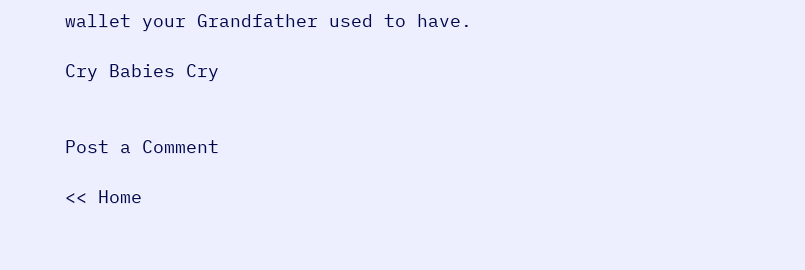wallet your Grandfather used to have.

Cry Babies Cry


Post a Comment

<< Home